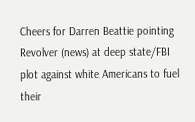Cheers for Darren Beattie pointing Revolver (news) at deep state/FBI plot against white Americans to fuel their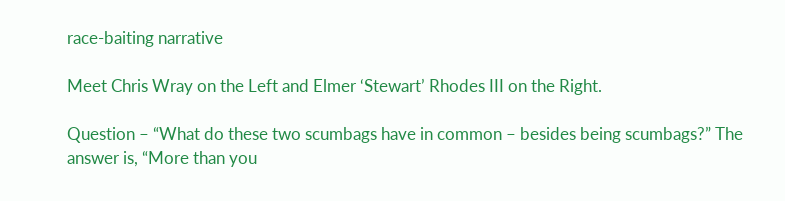race-baiting narrative

Meet Chris Wray on the Left and Elmer ‘Stewart’ Rhodes III on the Right.

Question – “What do these two scumbags have in common – besides being scumbags?” The answer is, “More than you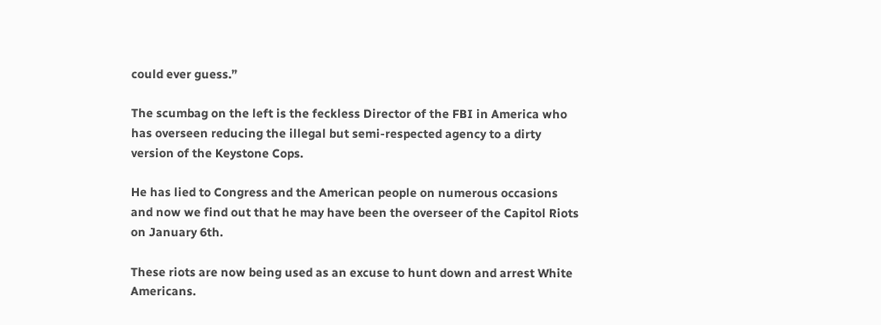could ever guess.”

The scumbag on the left is the feckless Director of the FBI in America who has overseen reducing the illegal but semi-respected agency to a dirty version of the Keystone Cops.

He has lied to Congress and the American people on numerous occasions and now we find out that he may have been the overseer of the Capitol Riots on January 6th.

These riots are now being used as an excuse to hunt down and arrest White Americans.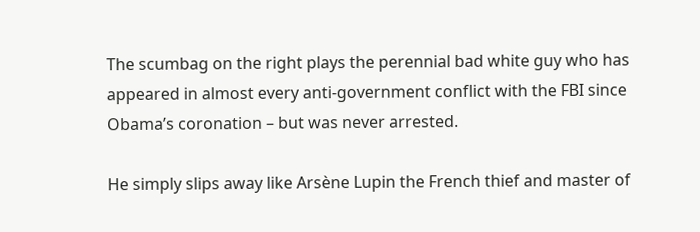The scumbag on the right plays the perennial bad white guy who has appeared in almost every anti-government conflict with the FBI since Obama’s coronation – but was never arrested.

He simply slips away like Arsène Lupin the French thief and master of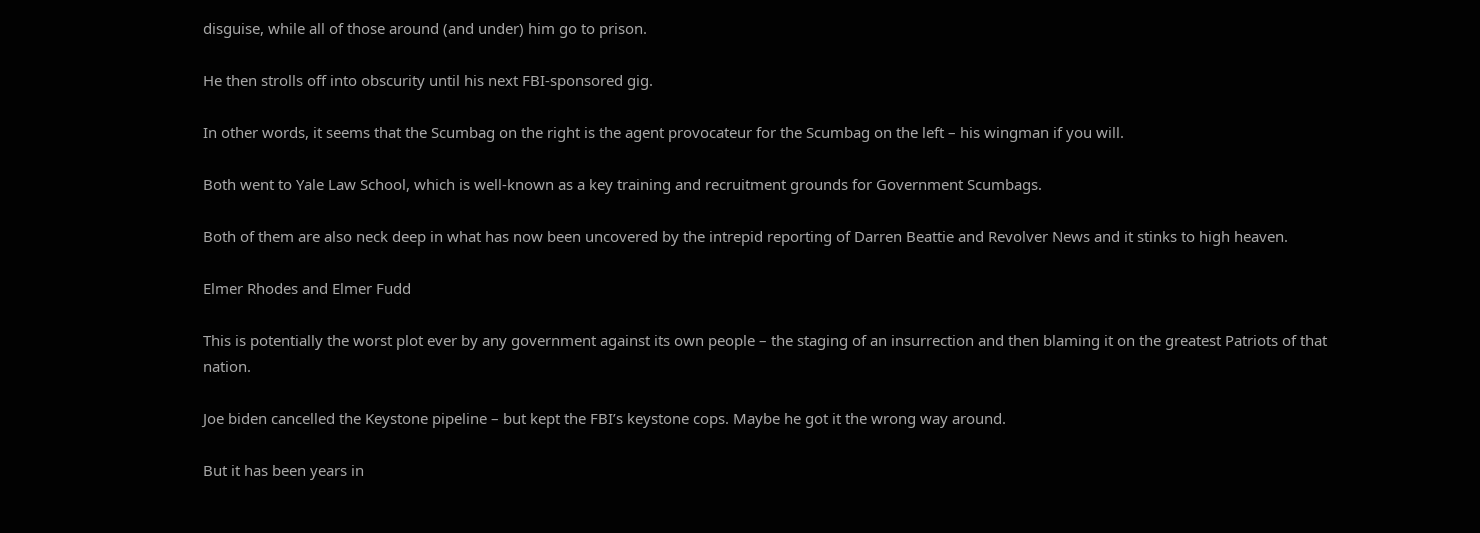disguise, while all of those around (and under) him go to prison.

He then strolls off into obscurity until his next FBI-sponsored gig.

In other words, it seems that the Scumbag on the right is the agent provocateur for the Scumbag on the left – his wingman if you will.

Both went to Yale Law School, which is well-known as a key training and recruitment grounds for Government Scumbags.

Both of them are also neck deep in what has now been uncovered by the intrepid reporting of Darren Beattie and Revolver News and it stinks to high heaven.

Elmer Rhodes and Elmer Fudd

This is potentially the worst plot ever by any government against its own people – the staging of an insurrection and then blaming it on the greatest Patriots of that nation.

Joe biden cancelled the Keystone pipeline – but kept the FBI’s keystone cops. Maybe he got it the wrong way around.

But it has been years in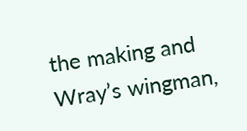the making and Wray’s wingman,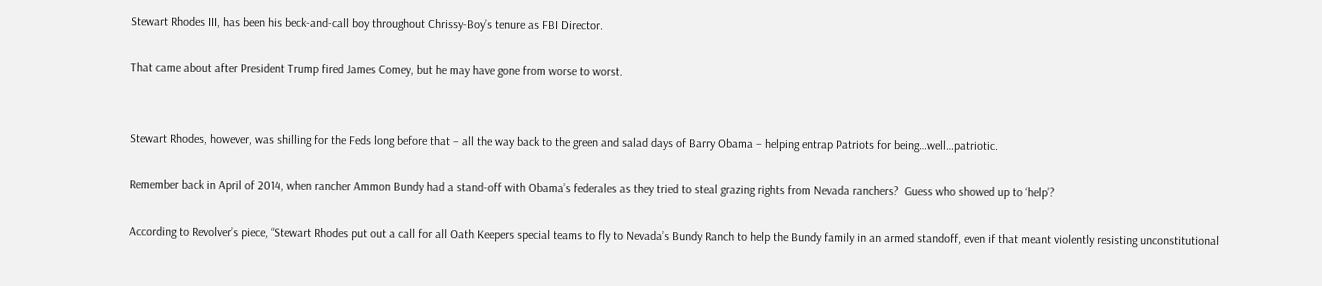Stewart Rhodes III, has been his beck-and-call boy throughout Chrissy-Boy’s tenure as FBI Director.

That came about after President Trump fired James Comey, but he may have gone from worse to worst.


Stewart Rhodes, however, was shilling for the Feds long before that – all the way back to the green and salad days of Barry Obama – helping entrap Patriots for being…well…patriotic.

Remember back in April of 2014, when rancher Ammon Bundy had a stand-off with Obama’s federales as they tried to steal grazing rights from Nevada ranchers?  Guess who showed up to ‘help’?

According to Revolver’s piece, “Stewart Rhodes put out a call for all Oath Keepers special teams to fly to Nevada’s Bundy Ranch to help the Bundy family in an armed standoff, even if that meant violently resisting unconstitutional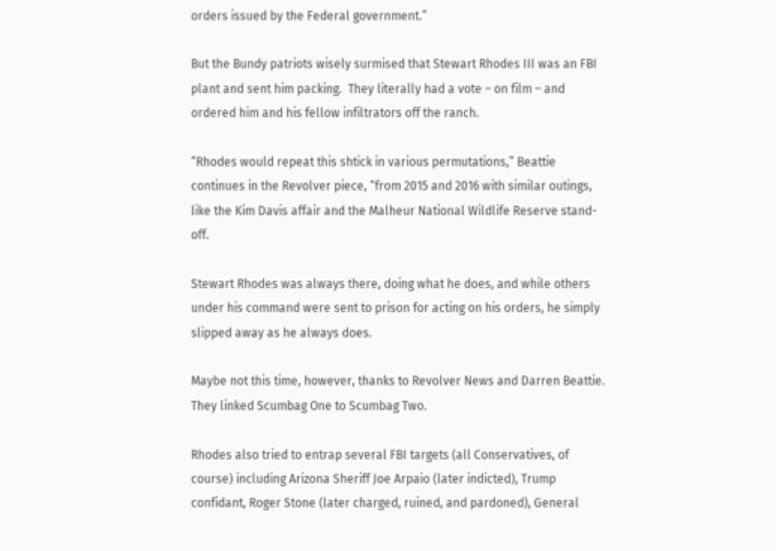orders issued by the Federal government.”

But the Bundy patriots wisely surmised that Stewart Rhodes III was an FBI plant and sent him packing.  They literally had a vote – on film – and ordered him and his fellow infiltrators off the ranch.

“Rhodes would repeat this shtick in various permutations,” Beattie continues in the Revolver piece, “from 2015 and 2016 with similar outings, like the Kim Davis affair and the Malheur National Wildlife Reserve stand-off.

Stewart Rhodes was always there, doing what he does, and while others under his command were sent to prison for acting on his orders, he simply slipped away as he always does.

Maybe not this time, however, thanks to Revolver News and Darren Beattie. They linked Scumbag One to Scumbag Two.

Rhodes also tried to entrap several FBI targets (all Conservatives, of course) including Arizona Sheriff Joe Arpaio (later indicted), Trump confidant, Roger Stone (later charged, ruined, and pardoned), General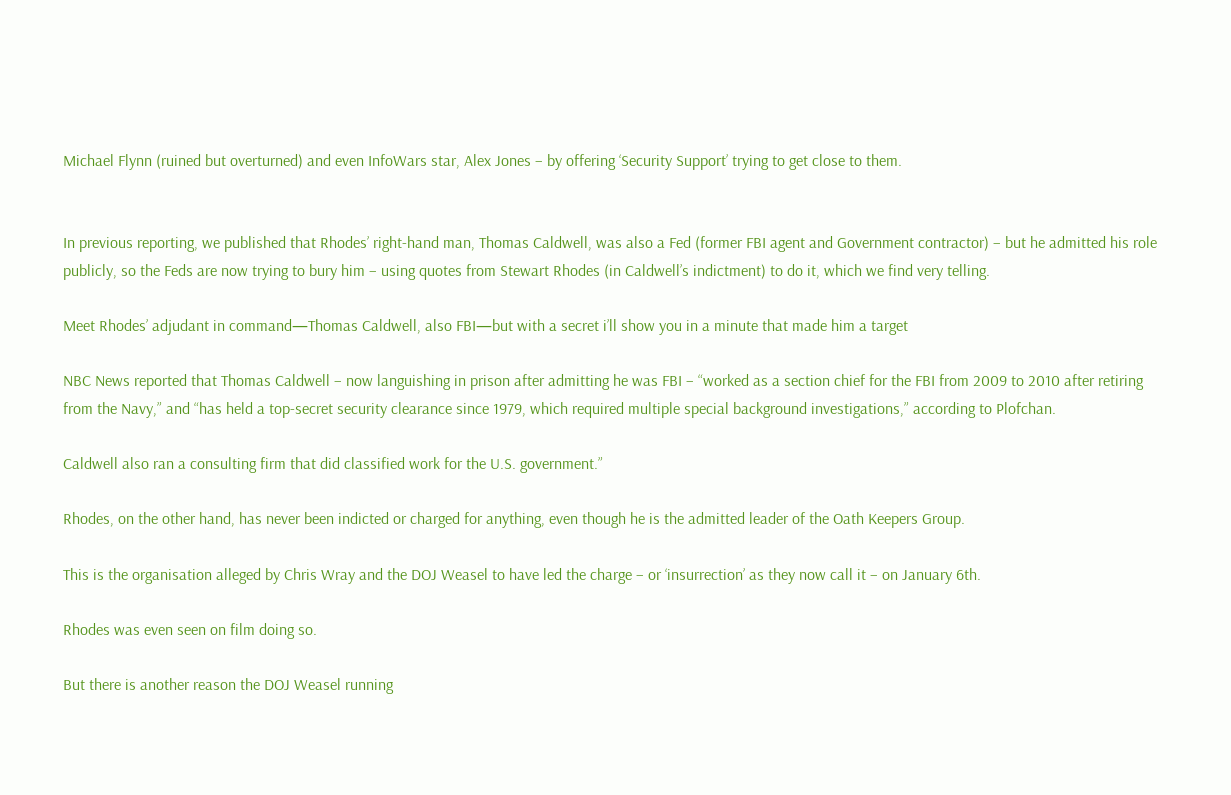Michael Flynn (ruined but overturned) and even InfoWars star, Alex Jones – by offering ‘Security Support’ trying to get close to them.


In previous reporting, we published that Rhodes’ right-hand man, Thomas Caldwell, was also a Fed (former FBI agent and Government contractor) – but he admitted his role publicly, so the Feds are now trying to bury him – using quotes from Stewart Rhodes (in Caldwell’s indictment) to do it, which we find very telling.

Meet Rhodes’ adjudant in command—Thomas Caldwell, also FBI—but with a secret i’ll show you in a minute that made him a target

NBC News reported that Thomas Caldwell – now languishing in prison after admitting he was FBI – “worked as a section chief for the FBI from 2009 to 2010 after retiring from the Navy,” and “has held a top-secret security clearance since 1979, which required multiple special background investigations,” according to Plofchan.

Caldwell also ran a consulting firm that did classified work for the U.S. government.”

Rhodes, on the other hand, has never been indicted or charged for anything, even though he is the admitted leader of the Oath Keepers Group.

This is the organisation alleged by Chris Wray and the DOJ Weasel to have led the charge – or ‘insurrection’ as they now call it – on January 6th.

Rhodes was even seen on film doing so.

But there is another reason the DOJ Weasel running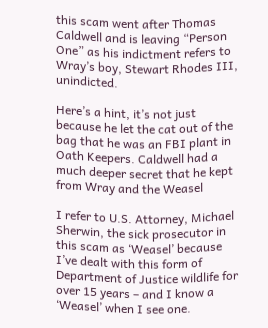this scam went after Thomas Caldwell and is leaving “Person One” as his indictment refers to Wray’s boy, Stewart Rhodes III, unindicted.

Here’s a hint, it’s not just because he let the cat out of the bag that he was an FBI plant in Oath Keepers. Caldwell had a much deeper secret that he kept from Wray and the Weasel

I refer to U.S. Attorney, Michael Sherwin, the sick prosecutor in this scam as ‘Weasel’ because I’ve dealt with this form of Department of Justice wildlife for over 15 years – and I know a ‘Weasel’ when I see one.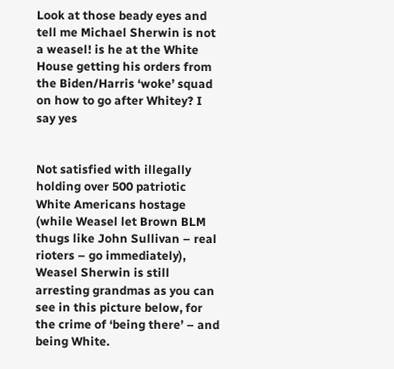Look at those beady eyes and tell me Michael Sherwin is not a weasel! is he at the White House getting his orders from the Biden/Harris ‘woke’ squad on how to go after Whitey? I say yes


Not satisfied with illegally holding over 500 patriotic White Americans hostage (while Weasel let Brown BLM thugs like John Sullivan – real rioters – go immediately), Weasel Sherwin is still arresting grandmas as you can see in this picture below, for the crime of ‘being there’ – and being White.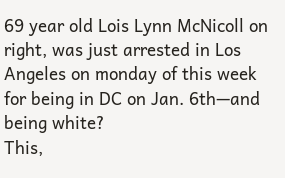69 year old Lois Lynn McNicoll on right, was just arrested in Los Angeles on monday of this week for being in DC on Jan. 6th—and being white?
This,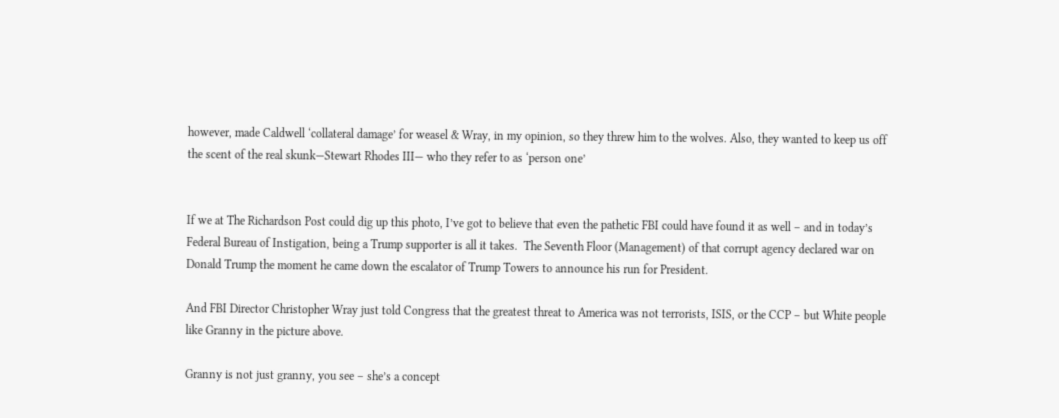however, made Caldwell ‘collateral damage’ for weasel & Wray, in my opinion, so they threw him to the wolves. Also, they wanted to keep us off the scent of the real skunk—Stewart Rhodes III— who they refer to as ‘person one’


If we at The Richardson Post could dig up this photo, I’ve got to believe that even the pathetic FBI could have found it as well – and in today’s Federal Bureau of Instigation, being a Trump supporter is all it takes.  The Seventh Floor (Management) of that corrupt agency declared war on Donald Trump the moment he came down the escalator of Trump Towers to announce his run for President.

And FBI Director Christopher Wray just told Congress that the greatest threat to America was not terrorists, ISIS, or the CCP – but White people like Granny in the picture above.

Granny is not just granny, you see – she’s a concept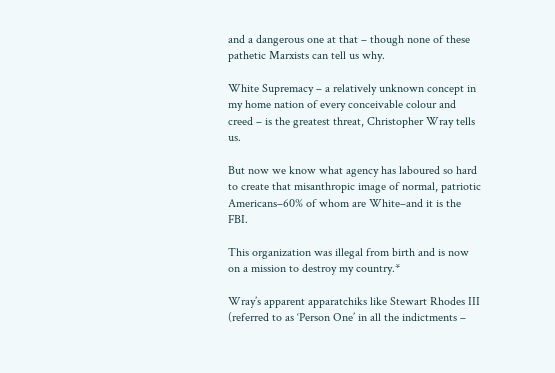and a dangerous one at that – though none of these pathetic Marxists can tell us why.

White Supremacy – a relatively unknown concept in my home nation of every conceivable colour and creed – is the greatest threat, Christopher Wray tells us.

But now we know what agency has laboured so hard to create that misanthropic image of normal, patriotic Americans–60% of whom are White–and it is the FBI.

This organization was illegal from birth and is now on a mission to destroy my country.*

Wray’s apparent apparatchiks like Stewart Rhodes III (referred to as ‘Person One’ in all the indictments –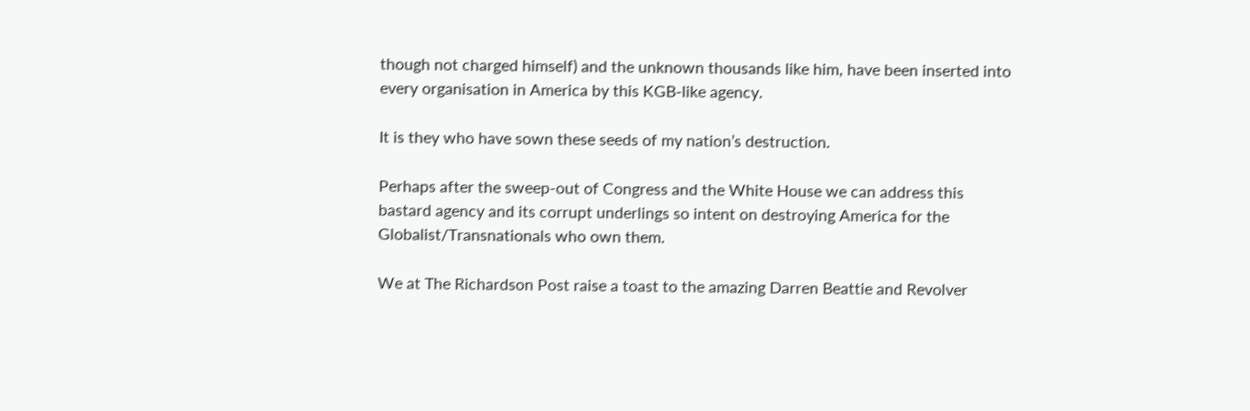though not charged himself) and the unknown thousands like him, have been inserted into every organisation in America by this KGB-like agency.

It is they who have sown these seeds of my nation’s destruction.

Perhaps after the sweep-out of Congress and the White House we can address this bastard agency and its corrupt underlings so intent on destroying America for the Globalist/Transnationals who own them.

We at The Richardson Post raise a toast to the amazing Darren Beattie and Revolver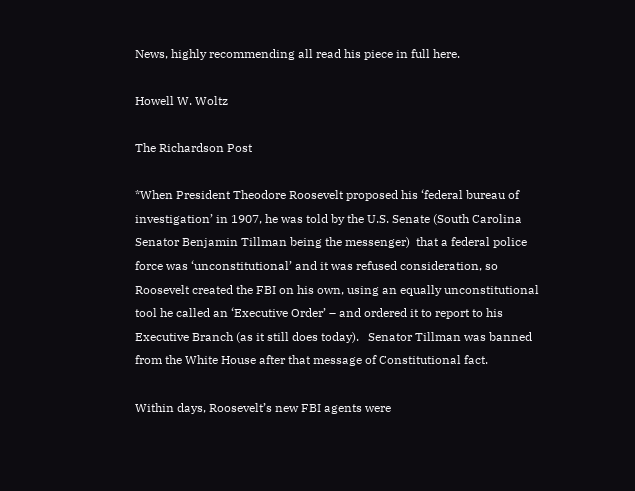News, highly recommending all read his piece in full here.

Howell W. Woltz

The Richardson Post

*When President Theodore Roosevelt proposed his ‘federal bureau of investigation’ in 1907, he was told by the U.S. Senate (South Carolina Senator Benjamin Tillman being the messenger)  that a federal police force was ‘unconstitutional’ and it was refused consideration, so Roosevelt created the FBI on his own, using an equally unconstitutional tool he called an ‘Executive Order’ – and ordered it to report to his Executive Branch (as it still does today).   Senator Tillman was banned from the White House after that message of Constitutional fact.

Within days, Roosevelt’s new FBI agents were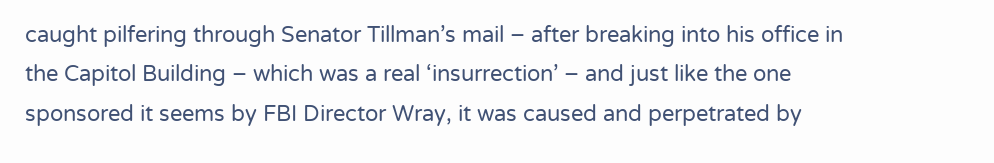caught pilfering through Senator Tillman’s mail – after breaking into his office in the Capitol Building – which was a real ‘insurrection’ – and just like the one sponsored it seems by FBI Director Wray, it was caused and perpetrated by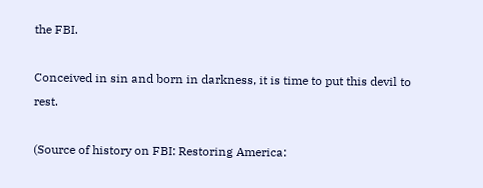the FBI.

Conceived in sin and born in darkness, it is time to put this devil to rest.

(Source of history on FBI: Restoring America: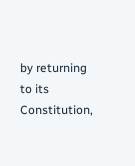by returning to its Constitution,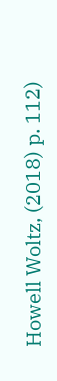Howell Woltz, (2018) p. 112)